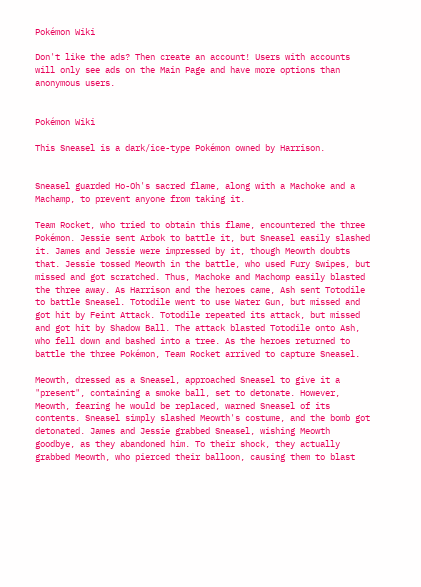Pokémon Wiki

Don't like the ads? Then create an account! Users with accounts will only see ads on the Main Page and have more options than anonymous users.


Pokémon Wiki

This Sneasel is a dark/ice-type Pokémon owned by Harrison.


Sneasel guarded Ho-Oh's sacred flame, along with a Machoke and a Machamp, to prevent anyone from taking it.

Team Rocket, who tried to obtain this flame, encountered the three Pokémon. Jessie sent Arbok to battle it, but Sneasel easily slashed it. James and Jessie were impressed by it, though Meowth doubts that. Jessie tossed Meowth in the battle, who used Fury Swipes, but missed and got scratched. Thus, Machoke and Machomp easily blasted the three away. As Harrison and the heroes came, Ash sent Totodile to battle Sneasel. Totodile went to use Water Gun, but missed and got hit by Feint Attack. Totodile repeated its attack, but missed and got hit by Shadow Ball. The attack blasted Totodile onto Ash, who fell down and bashed into a tree. As the heroes returned to battle the three Pokémon, Team Rocket arrived to capture Sneasel.

Meowth, dressed as a Sneasel, approached Sneasel to give it a "present", containing a smoke ball, set to detonate. However, Meowth, fearing he would be replaced, warned Sneasel of its contents. Sneasel simply slashed Meowth's costume, and the bomb got detonated. James and Jessie grabbed Sneasel, wishing Meowth goodbye, as they abandoned him. To their shock, they actually grabbed Meowth, who pierced their balloon, causing them to blast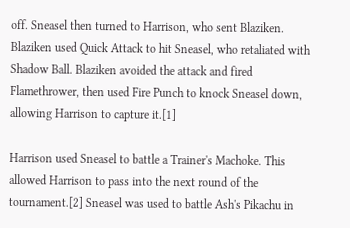off. Sneasel then turned to Harrison, who sent Blaziken. Blaziken used Quick Attack to hit Sneasel, who retaliated with Shadow Ball. Blaziken avoided the attack and fired Flamethrower, then used Fire Punch to knock Sneasel down, allowing Harrison to capture it.[1]

Harrison used Sneasel to battle a Trainer's Machoke. This allowed Harrison to pass into the next round of the tournament.[2] Sneasel was used to battle Ash's Pikachu in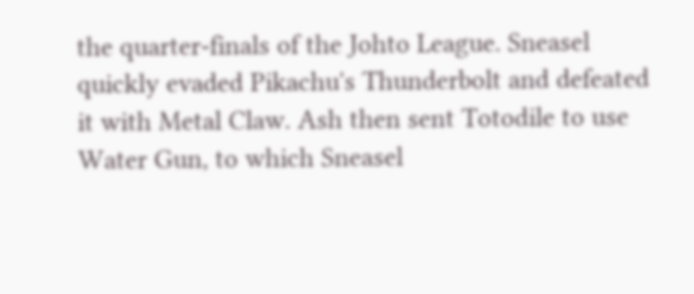the quarter-finals of the Johto League. Sneasel quickly evaded Pikachu's Thunderbolt and defeated it with Metal Claw. Ash then sent Totodile to use Water Gun, to which Sneasel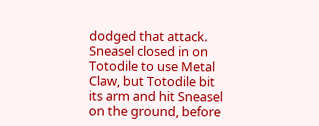dodged that attack. Sneasel closed in on Totodile to use Metal Claw, but Totodile bit its arm and hit Sneasel on the ground, before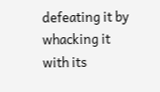defeating it by whacking it with its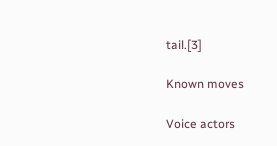tail.[3]

Known moves

Voice actors